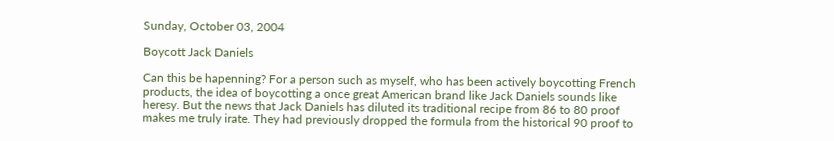Sunday, October 03, 2004

Boycott Jack Daniels

Can this be hapenning? For a person such as myself, who has been actively boycotting French products, the idea of boycotting a once great American brand like Jack Daniels sounds like heresy. But the news that Jack Daniels has diluted its traditional recipe from 86 to 80 proof makes me truly irate. They had previously dropped the formula from the historical 90 proof to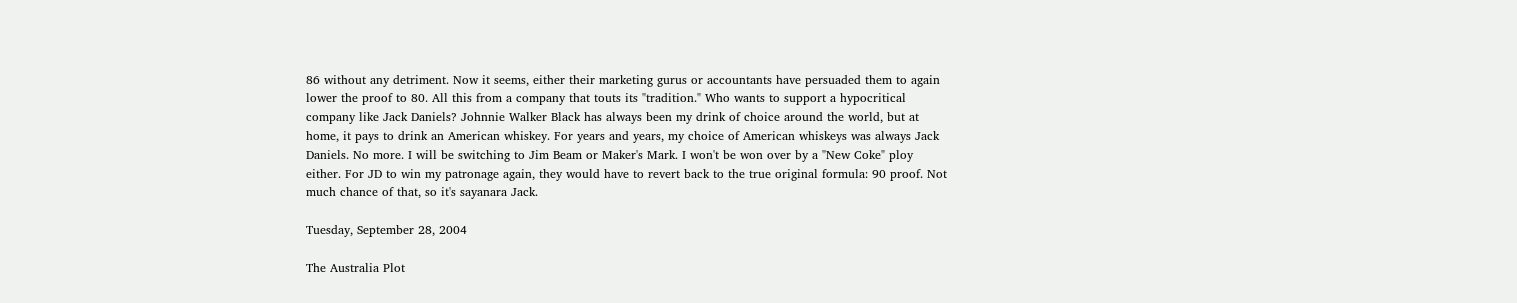86 without any detriment. Now it seems, either their marketing gurus or accountants have persuaded them to again lower the proof to 80. All this from a company that touts its "tradition." Who wants to support a hypocritical company like Jack Daniels? Johnnie Walker Black has always been my drink of choice around the world, but at home, it pays to drink an American whiskey. For years and years, my choice of American whiskeys was always Jack Daniels. No more. I will be switching to Jim Beam or Maker's Mark. I won't be won over by a "New Coke" ploy either. For JD to win my patronage again, they would have to revert back to the true original formula: 90 proof. Not much chance of that, so it's sayanara Jack.

Tuesday, September 28, 2004

The Australia Plot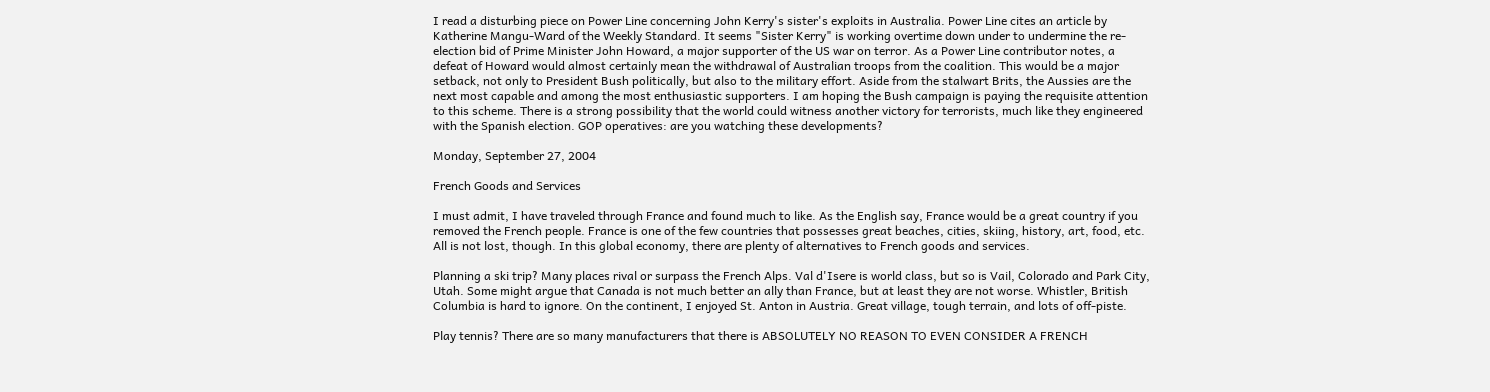I read a disturbing piece on Power Line concerning John Kerry's sister's exploits in Australia. Power Line cites an article by Katherine Mangu-Ward of the Weekly Standard. It seems "Sister Kerry" is working overtime down under to undermine the re-election bid of Prime Minister John Howard, a major supporter of the US war on terror. As a Power Line contributor notes, a defeat of Howard would almost certainly mean the withdrawal of Australian troops from the coalition. This would be a major setback, not only to President Bush politically, but also to the military effort. Aside from the stalwart Brits, the Aussies are the next most capable and among the most enthusiastic supporters. I am hoping the Bush campaign is paying the requisite attention to this scheme. There is a strong possibility that the world could witness another victory for terrorists, much like they engineered with the Spanish election. GOP operatives: are you watching these developments?

Monday, September 27, 2004

French Goods and Services

I must admit, I have traveled through France and found much to like. As the English say, France would be a great country if you removed the French people. France is one of the few countries that possesses great beaches, cities, skiing, history, art, food, etc. All is not lost, though. In this global economy, there are plenty of alternatives to French goods and services.

Planning a ski trip? Many places rival or surpass the French Alps. Val d'Isere is world class, but so is Vail, Colorado and Park City, Utah. Some might argue that Canada is not much better an ally than France, but at least they are not worse. Whistler, British Columbia is hard to ignore. On the continent, I enjoyed St. Anton in Austria. Great village, tough terrain, and lots of off-piste.

Play tennis? There are so many manufacturers that there is ABSOLUTELY NO REASON TO EVEN CONSIDER A FRENCH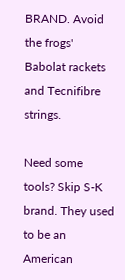BRAND. Avoid the frogs' Babolat rackets and Tecnifibre strings.

Need some tools? Skip S-K brand. They used to be an American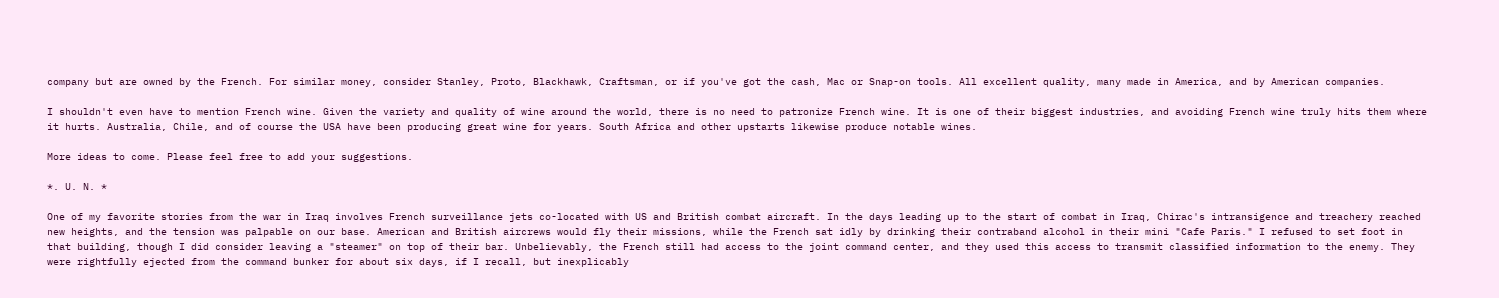company but are owned by the French. For similar money, consider Stanley, Proto, Blackhawk, Craftsman, or if you've got the cash, Mac or Snap-on tools. All excellent quality, many made in America, and by American companies.

I shouldn't even have to mention French wine. Given the variety and quality of wine around the world, there is no need to patronize French wine. It is one of their biggest industries, and avoiding French wine truly hits them where it hurts. Australia, Chile, and of course the USA have been producing great wine for years. South Africa and other upstarts likewise produce notable wines.

More ideas to come. Please feel free to add your suggestions.

*. U. N. *

One of my favorite stories from the war in Iraq involves French surveillance jets co-located with US and British combat aircraft. In the days leading up to the start of combat in Iraq, Chirac's intransigence and treachery reached new heights, and the tension was palpable on our base. American and British aircrews would fly their missions, while the French sat idly by drinking their contraband alcohol in their mini "Cafe Paris." I refused to set foot in that building, though I did consider leaving a "steamer" on top of their bar. Unbelievably, the French still had access to the joint command center, and they used this access to transmit classified information to the enemy. They were rightfully ejected from the command bunker for about six days, if I recall, but inexplicably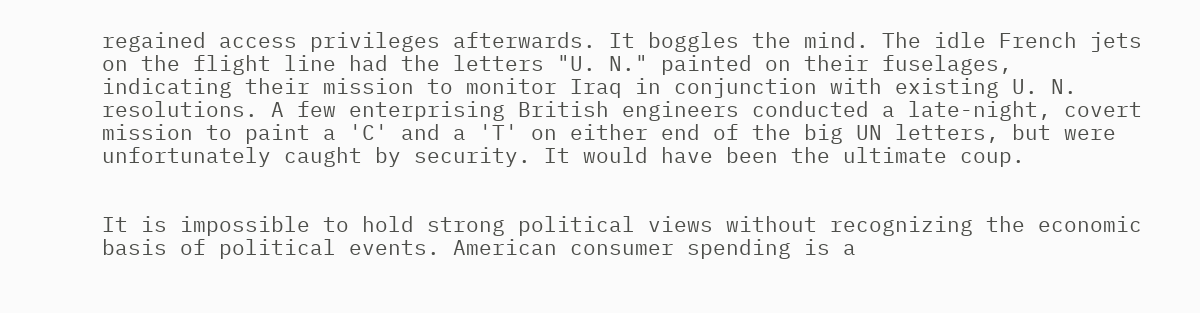regained access privileges afterwards. It boggles the mind. The idle French jets on the flight line had the letters "U. N." painted on their fuselages, indicating their mission to monitor Iraq in conjunction with existing U. N. resolutions. A few enterprising British engineers conducted a late-night, covert mission to paint a 'C' and a 'T' on either end of the big UN letters, but were unfortunately caught by security. It would have been the ultimate coup.


It is impossible to hold strong political views without recognizing the economic basis of political events. American consumer spending is a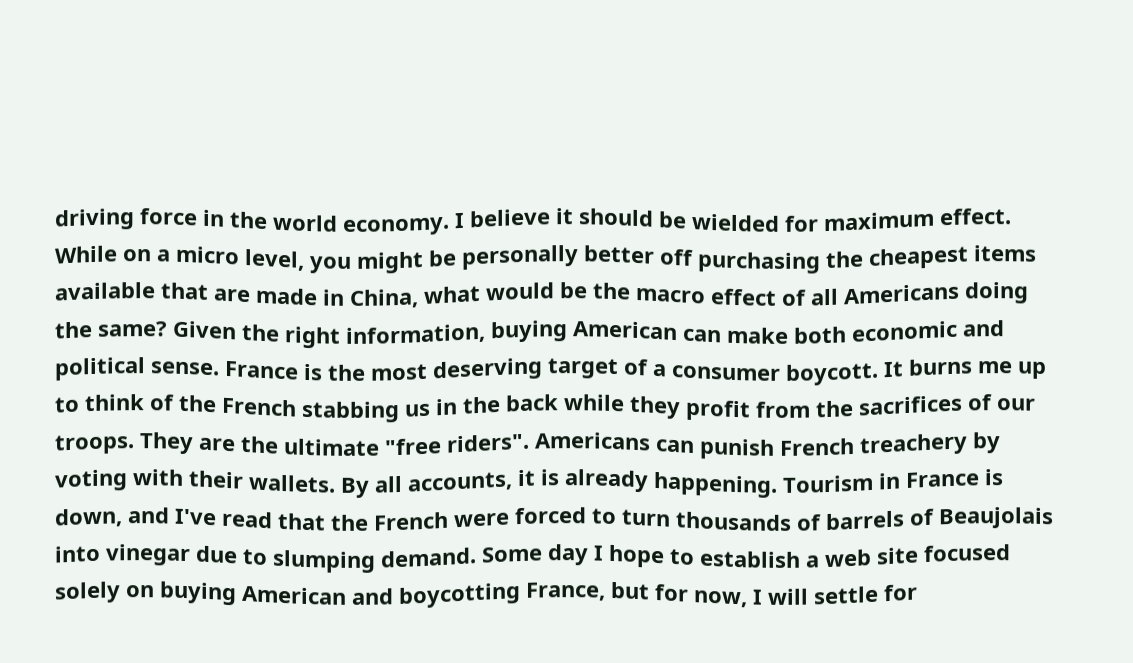driving force in the world economy. I believe it should be wielded for maximum effect. While on a micro level, you might be personally better off purchasing the cheapest items available that are made in China, what would be the macro effect of all Americans doing the same? Given the right information, buying American can make both economic and political sense. France is the most deserving target of a consumer boycott. It burns me up to think of the French stabbing us in the back while they profit from the sacrifices of our troops. They are the ultimate "free riders". Americans can punish French treachery by voting with their wallets. By all accounts, it is already happening. Tourism in France is down, and I've read that the French were forced to turn thousands of barrels of Beaujolais into vinegar due to slumping demand. Some day I hope to establish a web site focused solely on buying American and boycotting France, but for now, I will settle for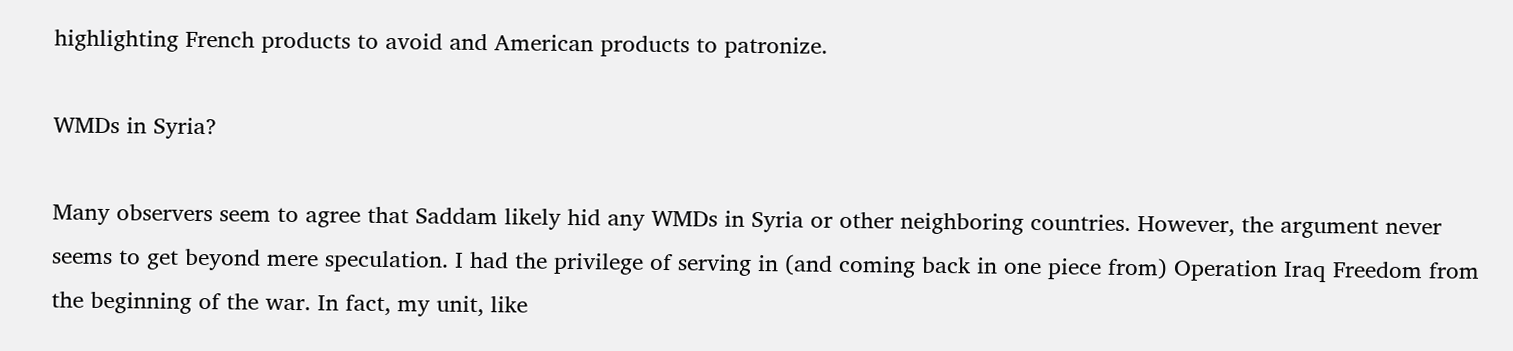highlighting French products to avoid and American products to patronize.

WMDs in Syria?

Many observers seem to agree that Saddam likely hid any WMDs in Syria or other neighboring countries. However, the argument never seems to get beyond mere speculation. I had the privilege of serving in (and coming back in one piece from) Operation Iraq Freedom from the beginning of the war. In fact, my unit, like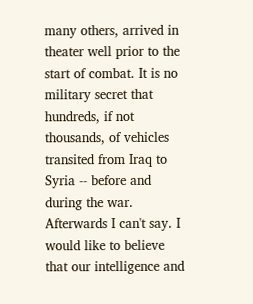many others, arrived in theater well prior to the start of combat. It is no military secret that hundreds, if not thousands, of vehicles transited from Iraq to Syria -- before and during the war. Afterwards I can't say. I would like to believe that our intelligence and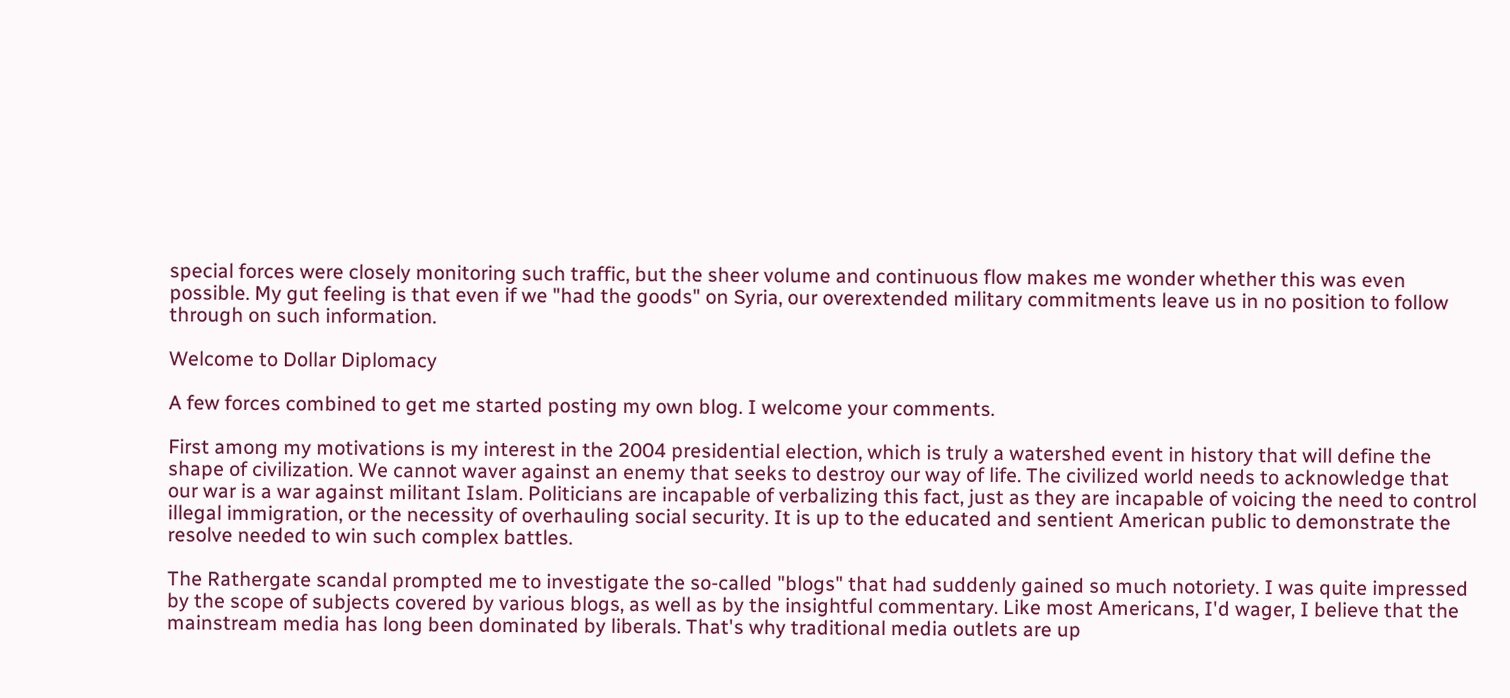special forces were closely monitoring such traffic, but the sheer volume and continuous flow makes me wonder whether this was even possible. My gut feeling is that even if we "had the goods" on Syria, our overextended military commitments leave us in no position to follow through on such information.

Welcome to Dollar Diplomacy

A few forces combined to get me started posting my own blog. I welcome your comments.

First among my motivations is my interest in the 2004 presidential election, which is truly a watershed event in history that will define the shape of civilization. We cannot waver against an enemy that seeks to destroy our way of life. The civilized world needs to acknowledge that our war is a war against militant Islam. Politicians are incapable of verbalizing this fact, just as they are incapable of voicing the need to control illegal immigration, or the necessity of overhauling social security. It is up to the educated and sentient American public to demonstrate the resolve needed to win such complex battles.

The Rathergate scandal prompted me to investigate the so-called "blogs" that had suddenly gained so much notoriety. I was quite impressed by the scope of subjects covered by various blogs, as well as by the insightful commentary. Like most Americans, I'd wager, I believe that the mainstream media has long been dominated by liberals. That's why traditional media outlets are up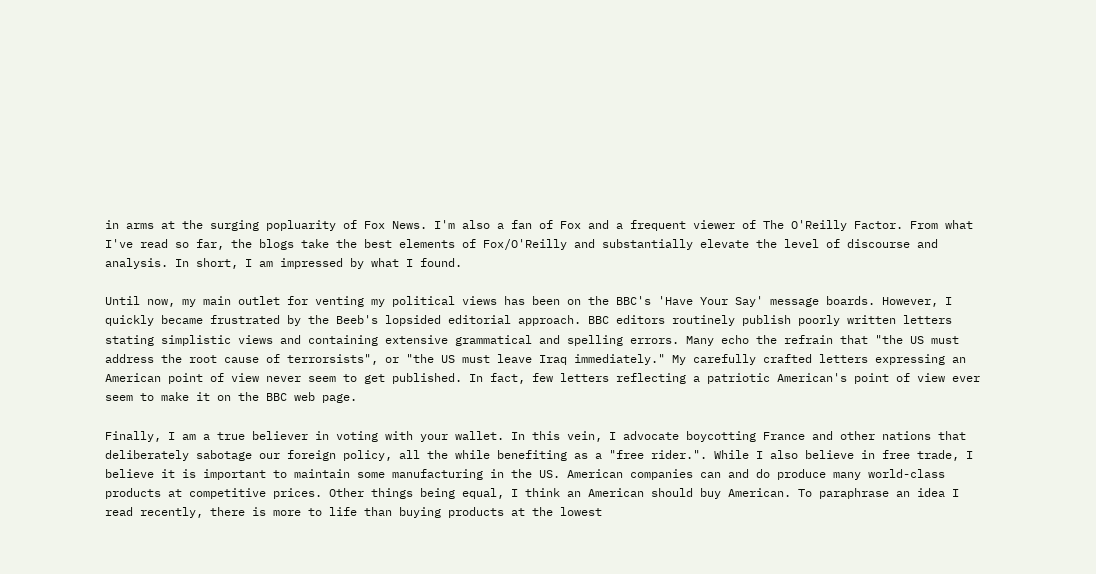in arms at the surging popluarity of Fox News. I'm also a fan of Fox and a frequent viewer of The O'Reilly Factor. From what I've read so far, the blogs take the best elements of Fox/O'Reilly and substantially elevate the level of discourse and analysis. In short, I am impressed by what I found.

Until now, my main outlet for venting my political views has been on the BBC's 'Have Your Say' message boards. However, I quickly became frustrated by the Beeb's lopsided editorial approach. BBC editors routinely publish poorly written letters stating simplistic views and containing extensive grammatical and spelling errors. Many echo the refrain that "the US must address the root cause of terrorsists", or "the US must leave Iraq immediately." My carefully crafted letters expressing an American point of view never seem to get published. In fact, few letters reflecting a patriotic American's point of view ever seem to make it on the BBC web page.

Finally, I am a true believer in voting with your wallet. In this vein, I advocate boycotting France and other nations that deliberately sabotage our foreign policy, all the while benefiting as a "free rider.". While I also believe in free trade, I believe it is important to maintain some manufacturing in the US. American companies can and do produce many world-class products at competitive prices. Other things being equal, I think an American should buy American. To paraphrase an idea I read recently, there is more to life than buying products at the lowest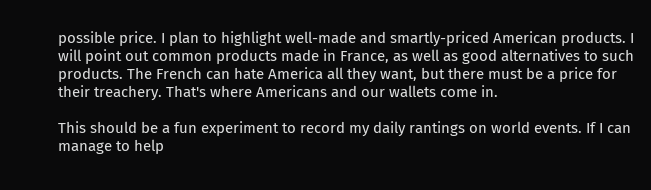possible price. I plan to highlight well-made and smartly-priced American products. I will point out common products made in France, as well as good alternatives to such products. The French can hate America all they want, but there must be a price for their treachery. That's where Americans and our wallets come in.

This should be a fun experiment to record my daily rantings on world events. If I can manage to help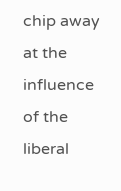chip away at the influence of the liberal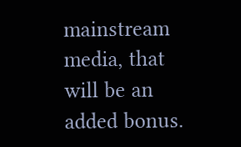mainstream media, that will be an added bonus.